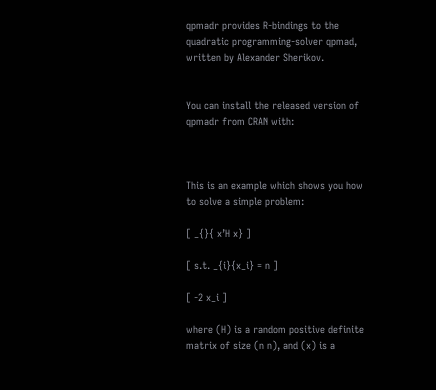qpmadr provides R-bindings to the quadratic programming-solver qpmad, written by Alexander Sherikov.


You can install the released version of qpmadr from CRAN with:



This is an example which shows you how to solve a simple problem:

[ _{}{ x’H x} ]

[ s.t. _{i}{x_i} = n ]

[ -2 x_i ]

where (H) is a random positive definite matrix of size (n n), and (x) is a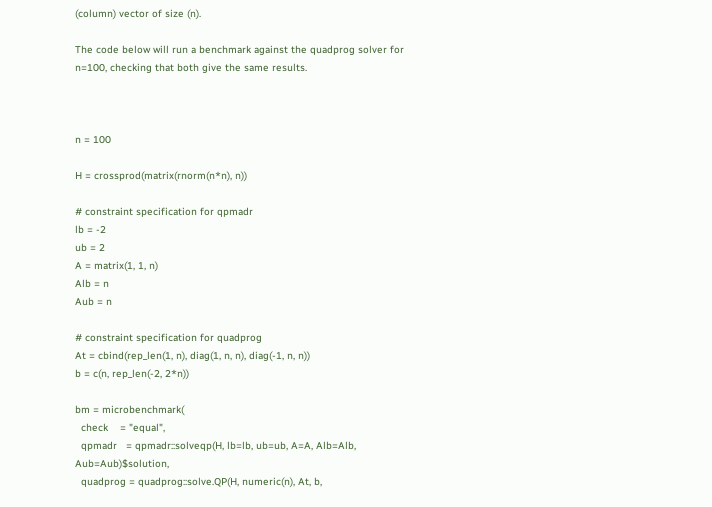(column) vector of size (n).

The code below will run a benchmark against the quadprog solver for n=100, checking that both give the same results.



n = 100

H = crossprod(matrix(rnorm(n*n), n))

# constraint specification for qpmadr
lb = -2
ub = 2
A = matrix(1, 1, n)
Alb = n
Aub = n

# constraint specification for quadprog
At = cbind(rep_len(1, n), diag(1, n, n), diag(-1, n, n))
b = c(n, rep_len(-2, 2*n))

bm = microbenchmark(
  check    = "equal",
  qpmadr   = qpmadr::solveqp(H, lb=lb, ub=ub, A=A, Alb=Alb, Aub=Aub)$solution,
  quadprog = quadprog::solve.QP(H, numeric(n), At, b,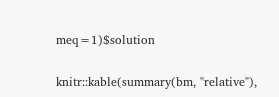meq=1)$solution

knitr::kable(summary(bm, "relative"),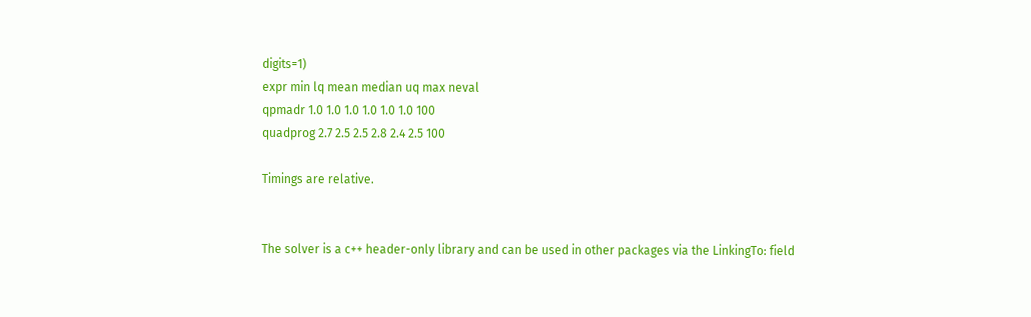digits=1)
expr min lq mean median uq max neval
qpmadr 1.0 1.0 1.0 1.0 1.0 1.0 100
quadprog 2.7 2.5 2.5 2.8 2.4 2.5 100

Timings are relative.


The solver is a c++ header-only library and can be used in other packages via the LinkingTo: field